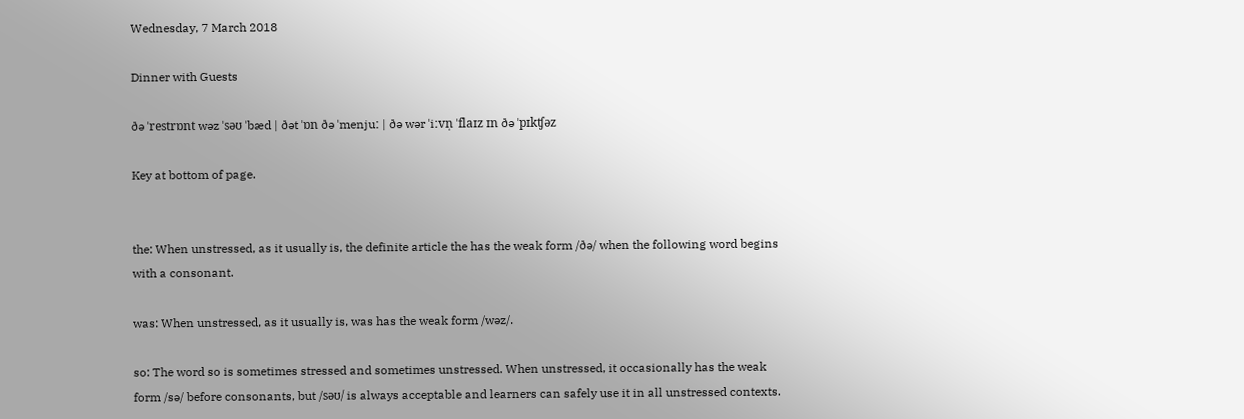Wednesday, 7 March 2018

Dinner with Guests

ðə ˈrestrɒnt wəz ˈsəʊ ˈbæd | ðət ˈɒn ðə ˈmenjuː | ðə wər ˈiːvn̩ ˈflaɪz ɪn ðə ˈpɪkʧəz

Key at bottom of page.


the: When unstressed, as it usually is, the definite article the has the weak form /ðə/ when the following word begins with a consonant.

was: When unstressed, as it usually is, was has the weak form /wəz/.

so: The word so is sometimes stressed and sometimes unstressed. When unstressed, it occasionally has the weak form /sə/ before consonants, but /səʊ/ is always acceptable and learners can safely use it in all unstressed contexts.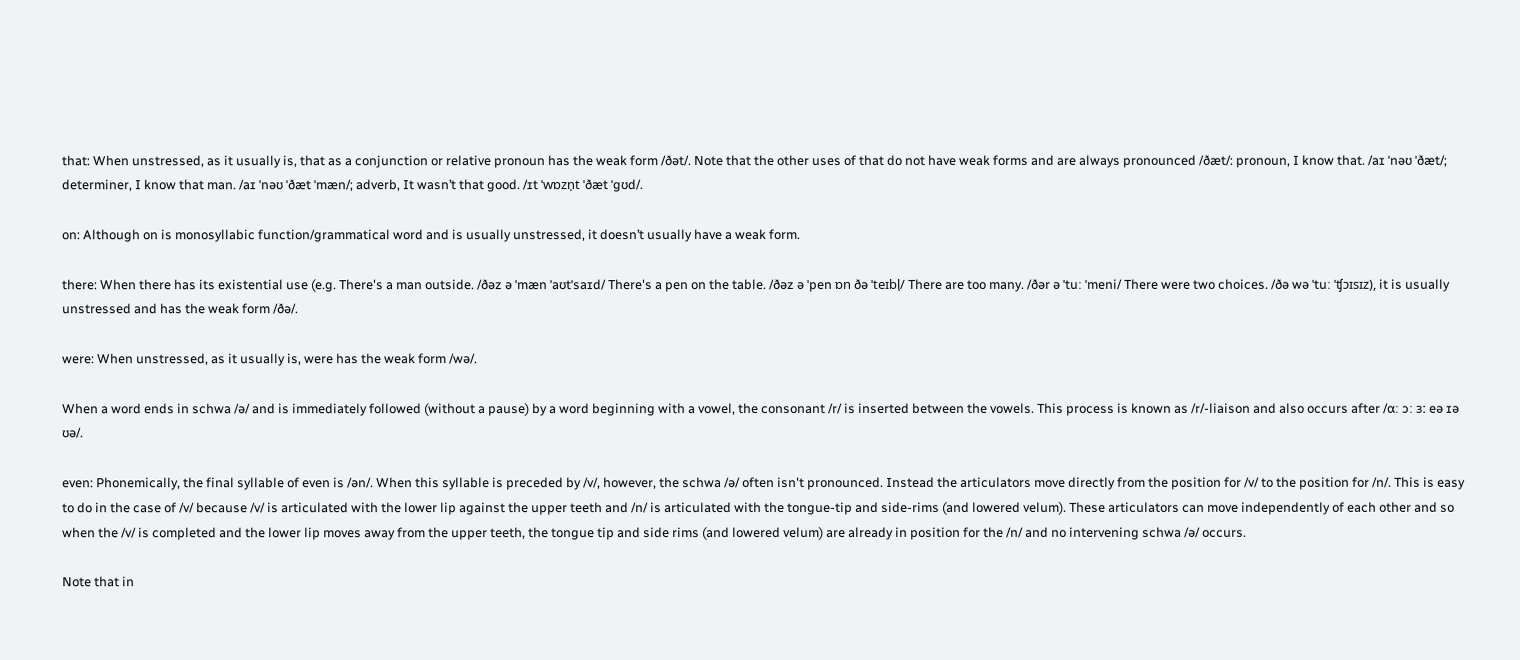that: When unstressed, as it usually is, that as a conjunction or relative pronoun has the weak form /ðət/. Note that the other uses of that do not have weak forms and are always pronounced /ðæt/: pronoun, I know that. /aɪ ˈnəʊ ˈðæt/; determiner, I know that man. /aɪ ˈnəʊ ˈðæt ˈmæn/; adverb, It wasn’t that good. /ɪt ˈwɒzn̩t ˈðæt ˈɡʊd/.

on: Although on is monosyllabic function/grammatical word and is usually unstressed, it doesn’t usually have a weak form.

there: When there has its existential use (e.g. There's a man outside. /ðəz ə ˈmæn ˈaʊtˈsaɪd/ There's a pen on the table. /ðəz ə ˈpen ɒn ðə ˈteɪbl̩/ There are too many. /ðər ə ˈtuː ˈmeni/ There were two choices. /ðə wə ˈtuː ˈʧɔɪsɪz), it is usually unstressed and has the weak form /ðə/.

were: When unstressed, as it usually is, were has the weak form /wə/.

When a word ends in schwa /ə/ and is immediately followed (without a pause) by a word beginning with a vowel, the consonant /r/ is inserted between the vowels. This process is known as /r/-liaison and also occurs after /ɑː ɔː ɜː eə ɪə ʊə/.

even: Phonemically, the final syllable of even is /ən/. When this syllable is preceded by /v/, however, the schwa /ə/ often isn't pronounced. Instead the articulators move directly from the position for /v/ to the position for /n/. This is easy to do in the case of /v/ because /v/ is articulated with the lower lip against the upper teeth and /n/ is articulated with the tongue-tip and side-rims (and lowered velum). These articulators can move independently of each other and so when the /v/ is completed and the lower lip moves away from the upper teeth, the tongue tip and side rims (and lowered velum) are already in position for the /n/ and no intervening schwa /ə/ occurs.

Note that in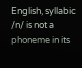English, syllabic /n/ is not a phoneme in its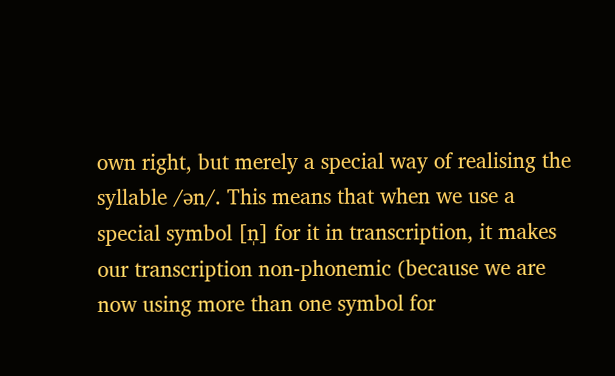own right, but merely a special way of realising the syllable /ən/. This means that when we use a special symbol [n̩] for it in transcription, it makes our transcription non-phonemic (because we are now using more than one symbol for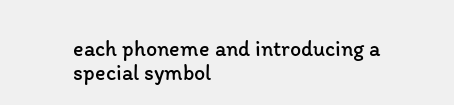each phoneme and introducing a special symbol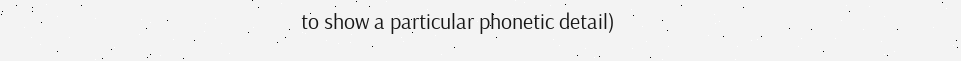to show a particular phonetic detail)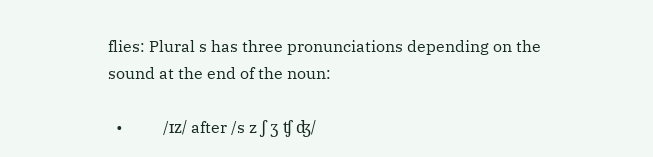flies: Plural s has three pronunciations depending on the sound at the end of the noun:

  •          /ɪz/ after /s z ʃ ʒ ʧ ʤ/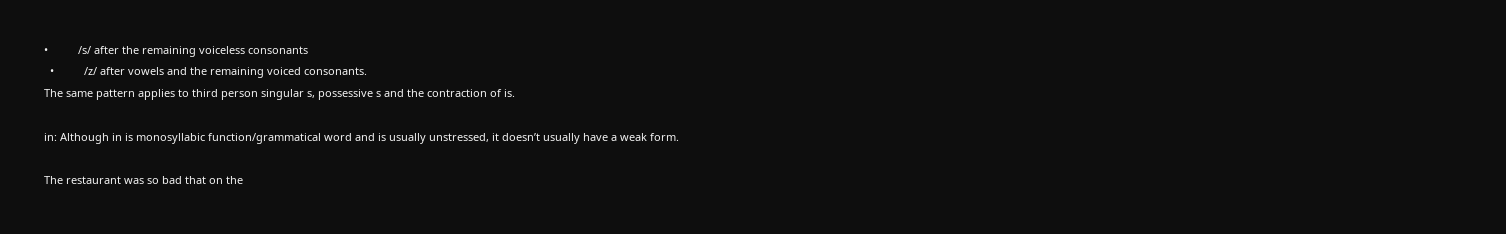•          /s/ after the remaining voiceless consonants
  •          /z/ after vowels and the remaining voiced consonants.
The same pattern applies to third person singular s, possessive s and the contraction of is.

in: Although in is monosyllabic function/grammatical word and is usually unstressed, it doesn’t usually have a weak form.

The restaurant was so bad that on the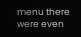menu there were even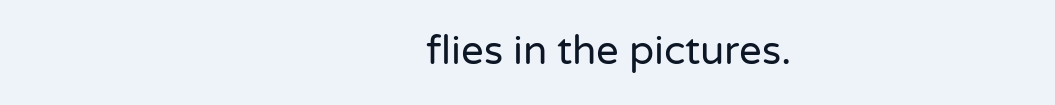flies in the pictures.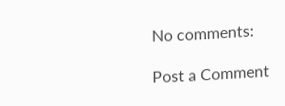No comments:

Post a Comment